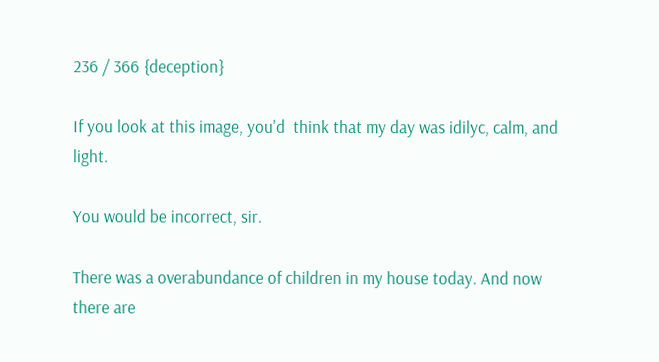236 / 366 {deception}

If you look at this image, you'd  think that my day was idilyc, calm, and light.

You would be incorrect, sir.

There was a overabundance of children in my house today. And now there are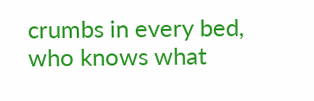crumbs in every bed, who knows what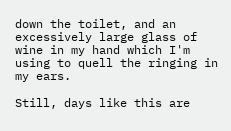down the toilet, and an excessively large glass of wine in my hand which I'm using to quell the ringing in my ears.

Still, days like this are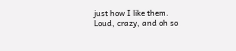just how I like them. Loud, crazy, and oh so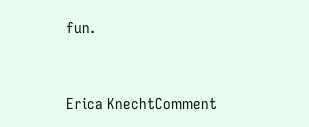fun.


Erica KnechtComment